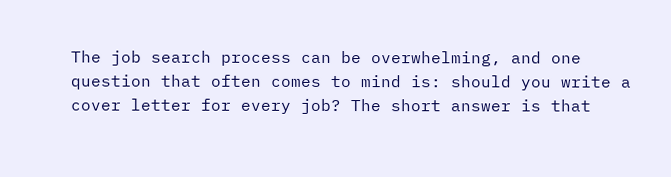The job search process can be overwhelming, and one question that often comes to mind is: should you write a cover letter for every job? The short answer is that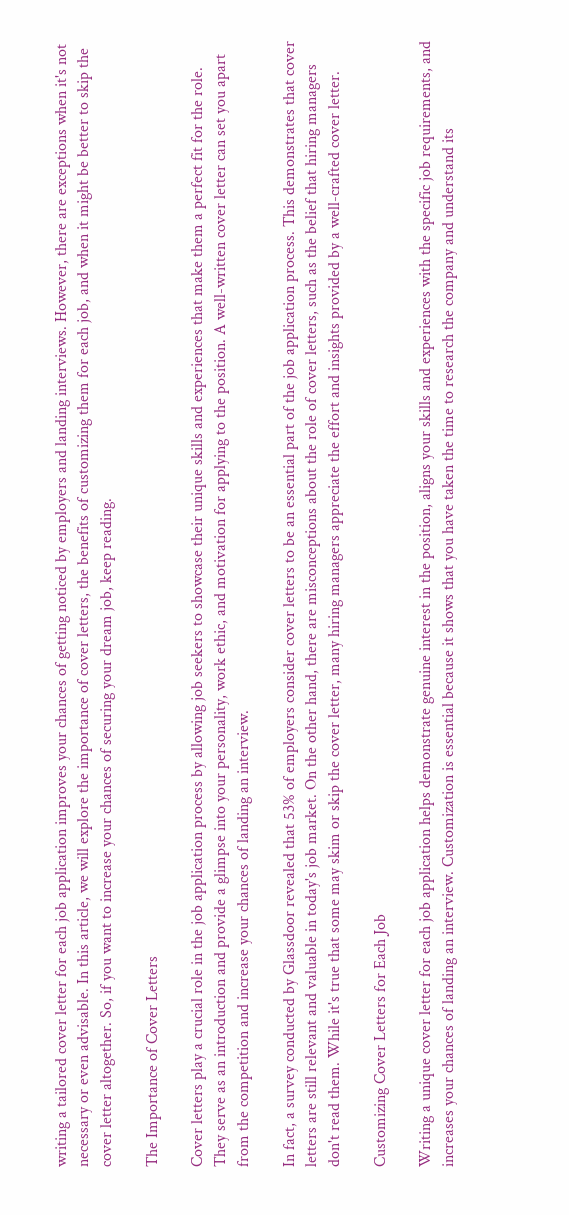writing a tailored cover letter for each job application improves your chances of getting noticed by employers and landing interviews. However, there are exceptions when it's not necessary or even advisable. In this article, we will explore the importance of cover letters, the benefits of customizing them for each job, and when it might be better to skip the cover letter altogether. So, if you want to increase your chances of securing your dream job, keep reading.

The Importance of Cover Letters

Cover letters play a crucial role in the job application process by allowing job seekers to showcase their unique skills and experiences that make them a perfect fit for the role. They serve as an introduction and provide a glimpse into your personality, work ethic, and motivation for applying to the position. A well-written cover letter can set you apart from the competition and increase your chances of landing an interview.

In fact, a survey conducted by Glassdoor revealed that 53% of employers consider cover letters to be an essential part of the job application process. This demonstrates that cover letters are still relevant and valuable in today's job market. On the other hand, there are misconceptions about the role of cover letters, such as the belief that hiring managers don't read them. While it's true that some may skim or skip the cover letter, many hiring managers appreciate the effort and insights provided by a well-crafted cover letter.

Customizing Cover Letters for Each Job

Writing a unique cover letter for each job application helps demonstrate genuine interest in the position, aligns your skills and experiences with the specific job requirements, and increases your chances of landing an interview. Customization is essential because it shows that you have taken the time to research the company and understand its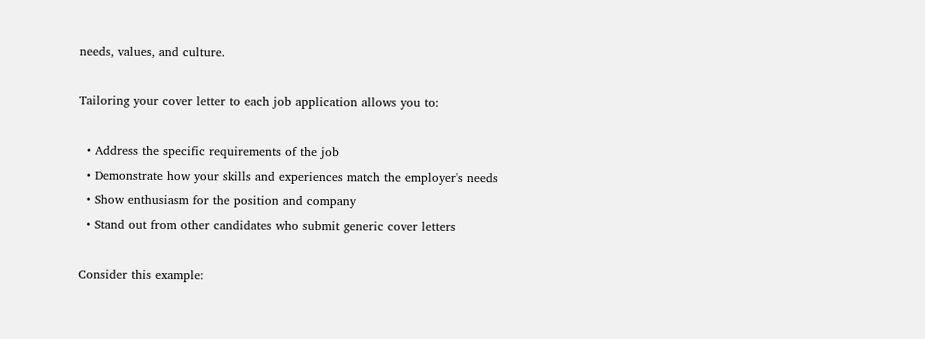needs, values, and culture.

Tailoring your cover letter to each job application allows you to:

  • Address the specific requirements of the job
  • Demonstrate how your skills and experiences match the employer's needs
  • Show enthusiasm for the position and company
  • Stand out from other candidates who submit generic cover letters

Consider this example: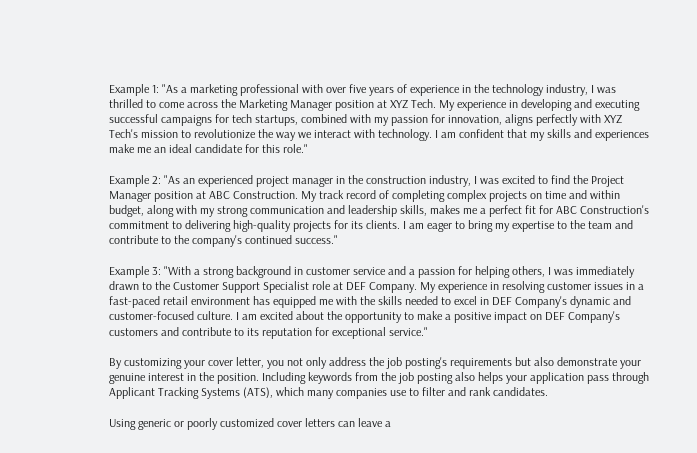Example 1: "As a marketing professional with over five years of experience in the technology industry, I was thrilled to come across the Marketing Manager position at XYZ Tech. My experience in developing and executing successful campaigns for tech startups, combined with my passion for innovation, aligns perfectly with XYZ Tech's mission to revolutionize the way we interact with technology. I am confident that my skills and experiences make me an ideal candidate for this role."

Example 2: "As an experienced project manager in the construction industry, I was excited to find the Project Manager position at ABC Construction. My track record of completing complex projects on time and within budget, along with my strong communication and leadership skills, makes me a perfect fit for ABC Construction's commitment to delivering high-quality projects for its clients. I am eager to bring my expertise to the team and contribute to the company's continued success."

Example 3: "With a strong background in customer service and a passion for helping others, I was immediately drawn to the Customer Support Specialist role at DEF Company. My experience in resolving customer issues in a fast-paced retail environment has equipped me with the skills needed to excel in DEF Company's dynamic and customer-focused culture. I am excited about the opportunity to make a positive impact on DEF Company's customers and contribute to its reputation for exceptional service."

By customizing your cover letter, you not only address the job posting's requirements but also demonstrate your genuine interest in the position. Including keywords from the job posting also helps your application pass through Applicant Tracking Systems (ATS), which many companies use to filter and rank candidates.

Using generic or poorly customized cover letters can leave a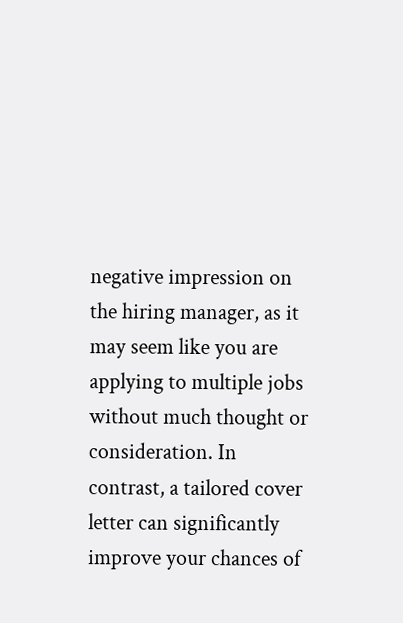negative impression on the hiring manager, as it may seem like you are applying to multiple jobs without much thought or consideration. In contrast, a tailored cover letter can significantly improve your chances of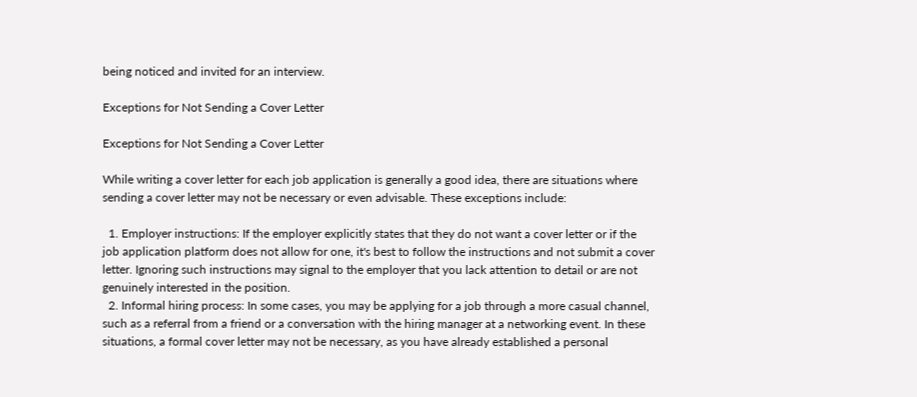being noticed and invited for an interview.

Exceptions for Not Sending a Cover Letter

Exceptions for Not Sending a Cover Letter

While writing a cover letter for each job application is generally a good idea, there are situations where sending a cover letter may not be necessary or even advisable. These exceptions include:

  1. Employer instructions: If the employer explicitly states that they do not want a cover letter or if the job application platform does not allow for one, it's best to follow the instructions and not submit a cover letter. Ignoring such instructions may signal to the employer that you lack attention to detail or are not genuinely interested in the position.
  2. Informal hiring process: In some cases, you may be applying for a job through a more casual channel, such as a referral from a friend or a conversation with the hiring manager at a networking event. In these situations, a formal cover letter may not be necessary, as you have already established a personal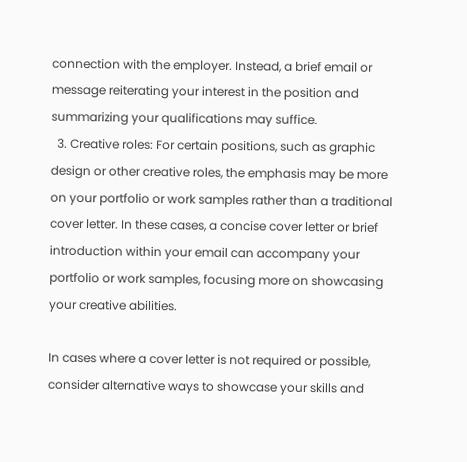connection with the employer. Instead, a brief email or message reiterating your interest in the position and summarizing your qualifications may suffice.
  3. Creative roles: For certain positions, such as graphic design or other creative roles, the emphasis may be more on your portfolio or work samples rather than a traditional cover letter. In these cases, a concise cover letter or brief introduction within your email can accompany your portfolio or work samples, focusing more on showcasing your creative abilities.

In cases where a cover letter is not required or possible, consider alternative ways to showcase your skills and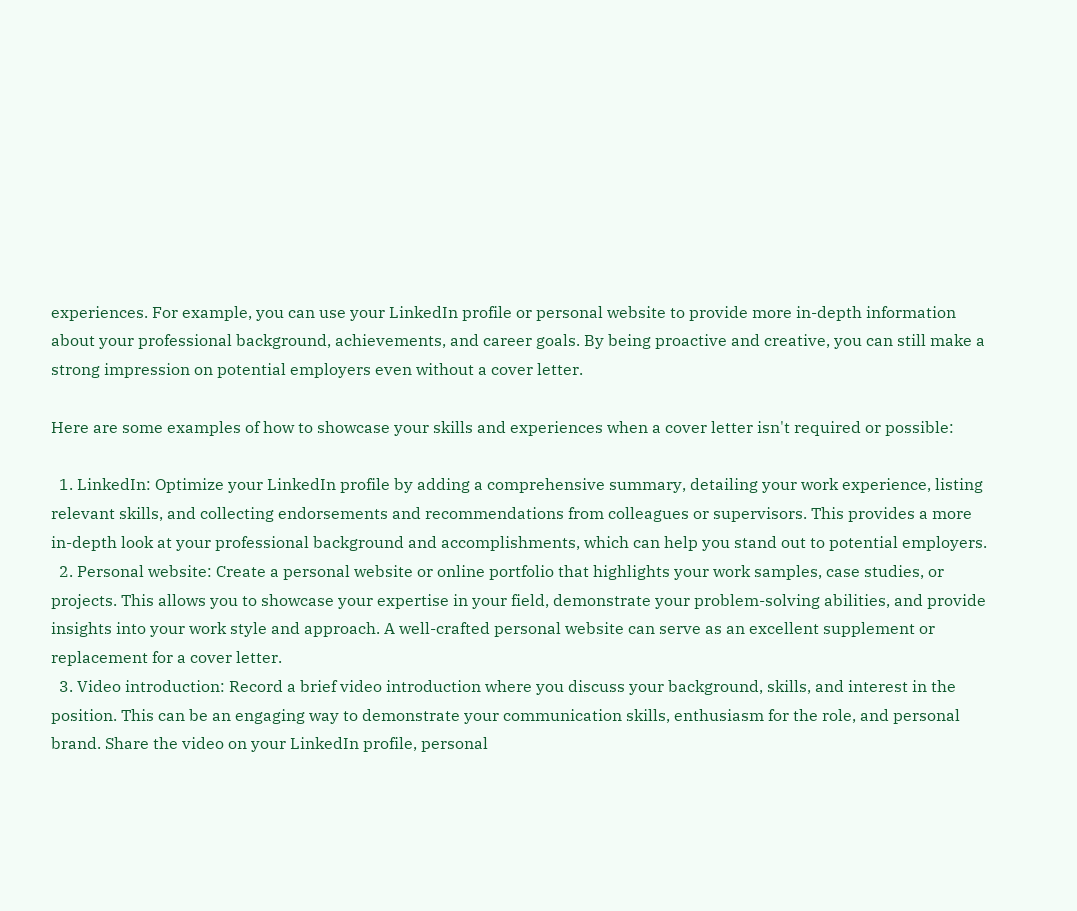experiences. For example, you can use your LinkedIn profile or personal website to provide more in-depth information about your professional background, achievements, and career goals. By being proactive and creative, you can still make a strong impression on potential employers even without a cover letter.

Here are some examples of how to showcase your skills and experiences when a cover letter isn't required or possible:

  1. LinkedIn: Optimize your LinkedIn profile by adding a comprehensive summary, detailing your work experience, listing relevant skills, and collecting endorsements and recommendations from colleagues or supervisors. This provides a more in-depth look at your professional background and accomplishments, which can help you stand out to potential employers.
  2. Personal website: Create a personal website or online portfolio that highlights your work samples, case studies, or projects. This allows you to showcase your expertise in your field, demonstrate your problem-solving abilities, and provide insights into your work style and approach. A well-crafted personal website can serve as an excellent supplement or replacement for a cover letter.
  3. Video introduction: Record a brief video introduction where you discuss your background, skills, and interest in the position. This can be an engaging way to demonstrate your communication skills, enthusiasm for the role, and personal brand. Share the video on your LinkedIn profile, personal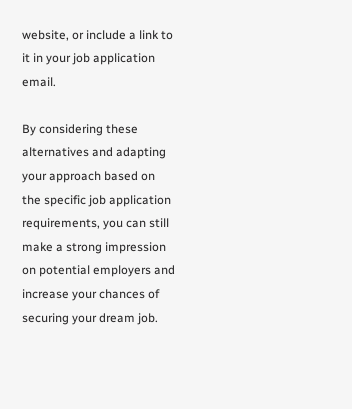website, or include a link to it in your job application email.

By considering these alternatives and adapting your approach based on the specific job application requirements, you can still make a strong impression on potential employers and increase your chances of securing your dream job.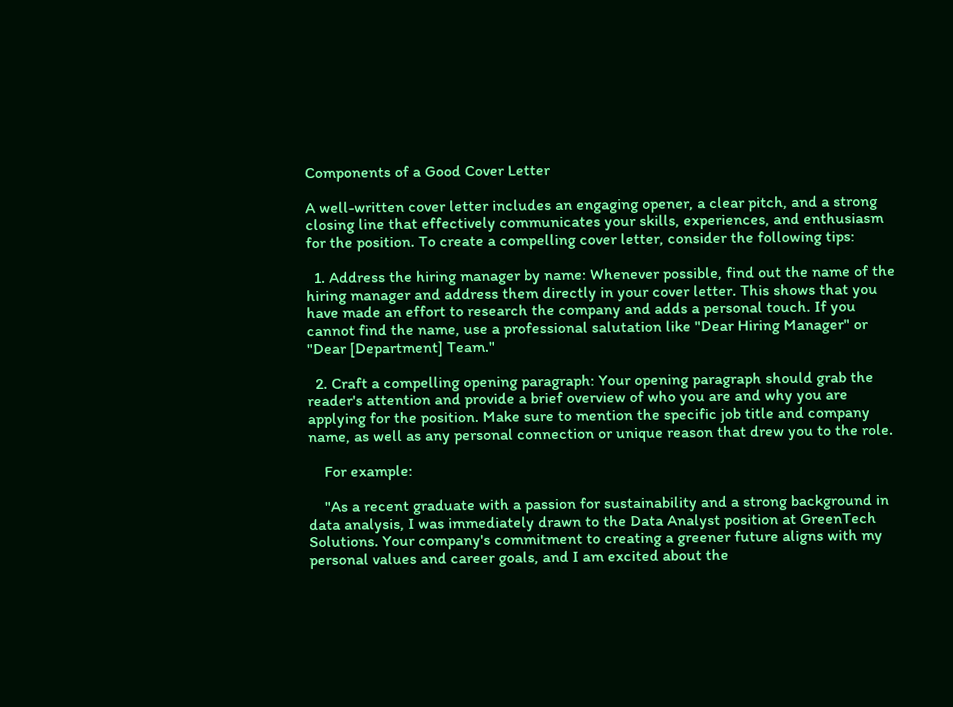Components of a Good Cover Letter

A well-written cover letter includes an engaging opener, a clear pitch, and a strong closing line that effectively communicates your skills, experiences, and enthusiasm for the position. To create a compelling cover letter, consider the following tips:

  1. Address the hiring manager by name: Whenever possible, find out the name of the hiring manager and address them directly in your cover letter. This shows that you have made an effort to research the company and adds a personal touch. If you cannot find the name, use a professional salutation like "Dear Hiring Manager" or "Dear [Department] Team."

  2. Craft a compelling opening paragraph: Your opening paragraph should grab the reader's attention and provide a brief overview of who you are and why you are applying for the position. Make sure to mention the specific job title and company name, as well as any personal connection or unique reason that drew you to the role.

    For example:

    "As a recent graduate with a passion for sustainability and a strong background in data analysis, I was immediately drawn to the Data Analyst position at GreenTech Solutions. Your company's commitment to creating a greener future aligns with my personal values and career goals, and I am excited about the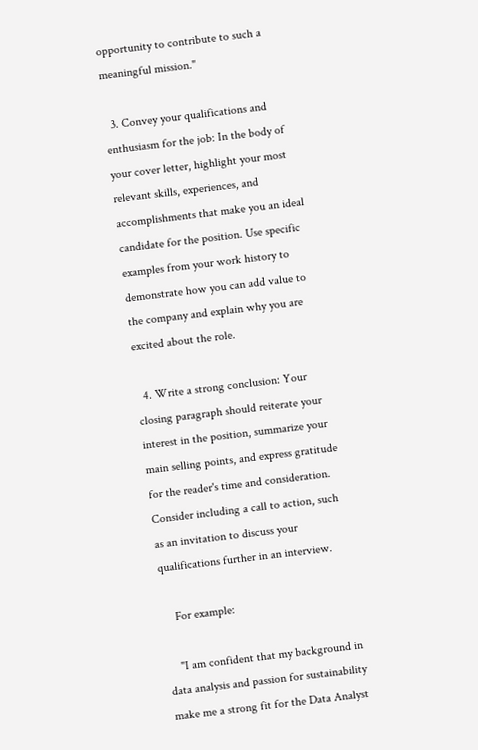opportunity to contribute to such a meaningful mission."

  3. Convey your qualifications and enthusiasm for the job: In the body of your cover letter, highlight your most relevant skills, experiences, and accomplishments that make you an ideal candidate for the position. Use specific examples from your work history to demonstrate how you can add value to the company and explain why you are excited about the role.

  4. Write a strong conclusion: Your closing paragraph should reiterate your interest in the position, summarize your main selling points, and express gratitude for the reader's time and consideration. Consider including a call to action, such as an invitation to discuss your qualifications further in an interview.

    For example:

    "I am confident that my background in data analysis and passion for sustainability make me a strong fit for the Data Analyst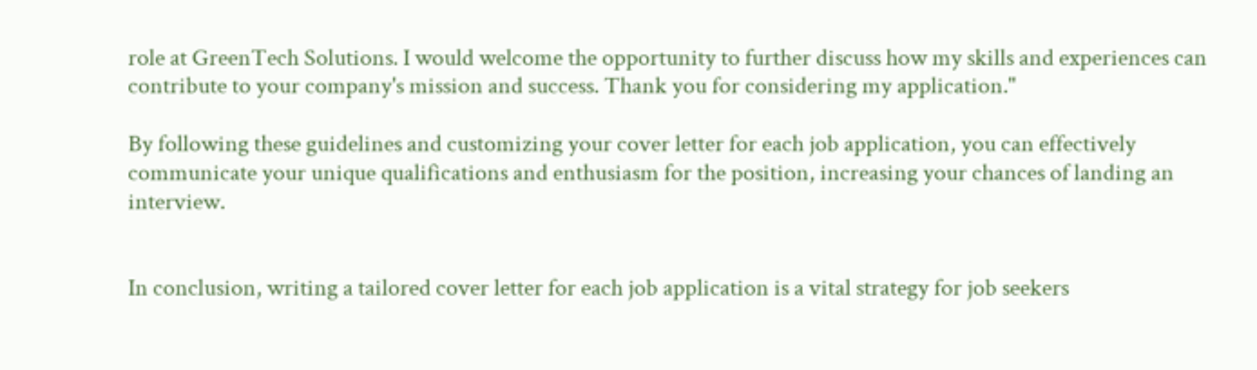role at GreenTech Solutions. I would welcome the opportunity to further discuss how my skills and experiences can contribute to your company's mission and success. Thank you for considering my application."

By following these guidelines and customizing your cover letter for each job application, you can effectively communicate your unique qualifications and enthusiasm for the position, increasing your chances of landing an interview.


In conclusion, writing a tailored cover letter for each job application is a vital strategy for job seekers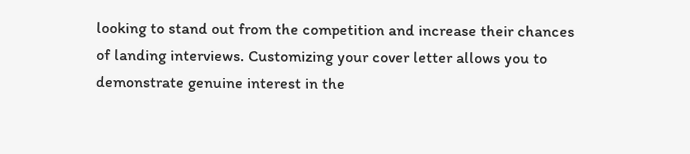looking to stand out from the competition and increase their chances of landing interviews. Customizing your cover letter allows you to demonstrate genuine interest in the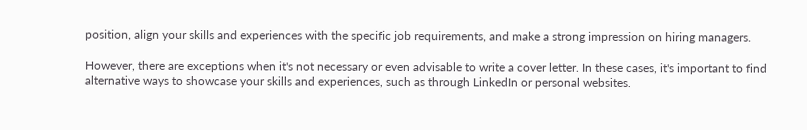position, align your skills and experiences with the specific job requirements, and make a strong impression on hiring managers.

However, there are exceptions when it's not necessary or even advisable to write a cover letter. In these cases, it's important to find alternative ways to showcase your skills and experiences, such as through LinkedIn or personal websites.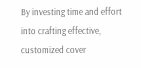By investing time and effort into crafting effective, customized cover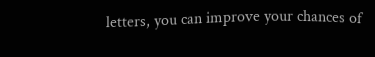letters, you can improve your chances of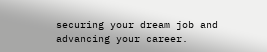securing your dream job and advancing your career.